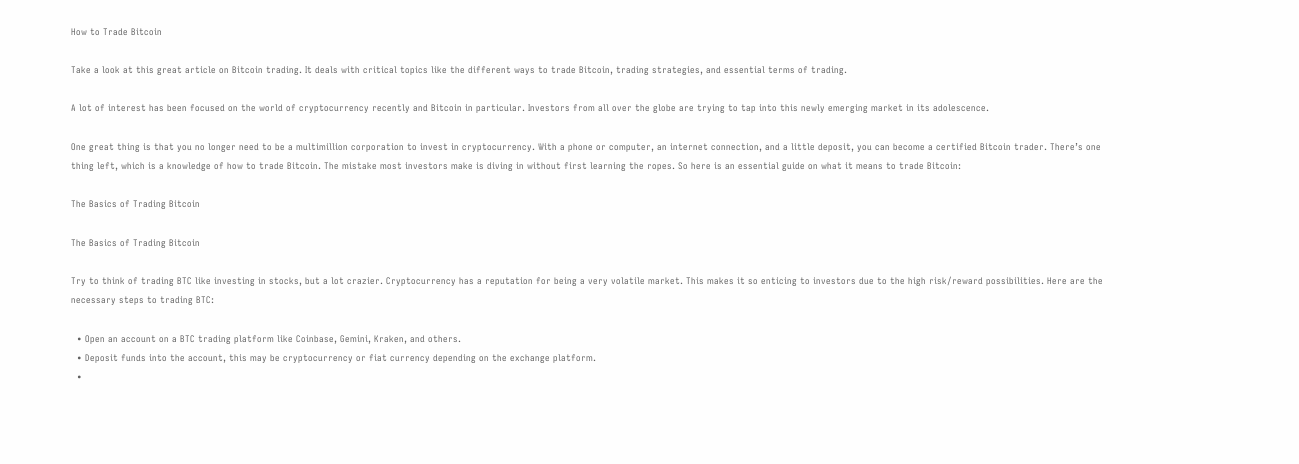How to Trade Bitcoin

Take a look at this great article on Bitcoin trading. It deals with critical topics like the different ways to trade Bitcoin, trading strategies, and essential terms of trading.

A lot of interest has been focused on the world of cryptocurrency recently and Bitcoin in particular. Investors from all over the globe are trying to tap into this newly emerging market in its adolescence.

One great thing is that you no longer need to be a multimillion corporation to invest in cryptocurrency. With a phone or computer, an internet connection, and a little deposit, you can become a certified Bitcoin trader. There’s one thing left, which is a knowledge of how to trade Bitcoin. The mistake most investors make is diving in without first learning the ropes. So here is an essential guide on what it means to trade Bitcoin:

The Basics of Trading Bitcoin

The Basics of Trading Bitcoin

Try to think of trading BTC like investing in stocks, but a lot crazier. Cryptocurrency has a reputation for being a very volatile market. This makes it so enticing to investors due to the high risk/reward possibilities. Here are the necessary steps to trading BTC:

  • Open an account on a BTC trading platform like Coinbase, Gemini, Kraken, and others.
  • Deposit funds into the account, this may be cryptocurrency or fiat currency depending on the exchange platform.
  •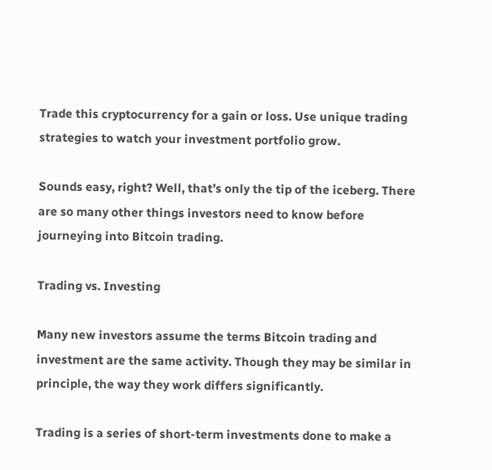Trade this cryptocurrency for a gain or loss. Use unique trading strategies to watch your investment portfolio grow.

Sounds easy, right? Well, that’s only the tip of the iceberg. There are so many other things investors need to know before journeying into Bitcoin trading.

Trading vs. Investing

Many new investors assume the terms Bitcoin trading and investment are the same activity. Though they may be similar in principle, the way they work differs significantly.

Trading is a series of short-term investments done to make a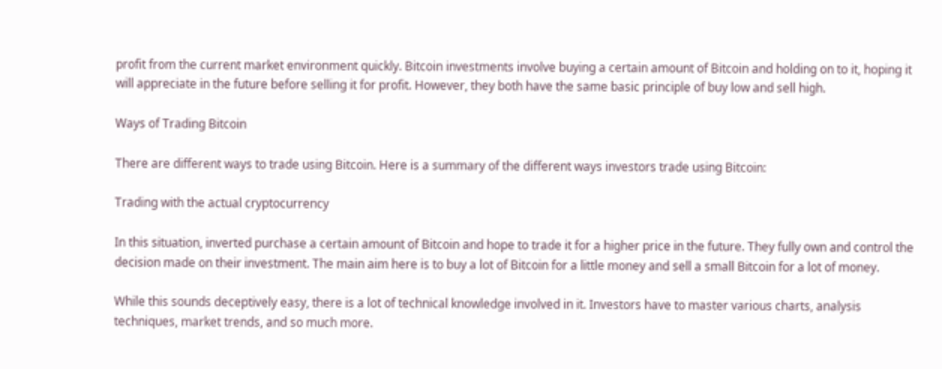profit from the current market environment quickly. Bitcoin investments involve buying a certain amount of Bitcoin and holding on to it, hoping it will appreciate in the future before selling it for profit. However, they both have the same basic principle of buy low and sell high.

Ways of Trading Bitcoin

There are different ways to trade using Bitcoin. Here is a summary of the different ways investors trade using Bitcoin:

Trading with the actual cryptocurrency

In this situation, inverted purchase a certain amount of Bitcoin and hope to trade it for a higher price in the future. They fully own and control the decision made on their investment. The main aim here is to buy a lot of Bitcoin for a little money and sell a small Bitcoin for a lot of money.

While this sounds deceptively easy, there is a lot of technical knowledge involved in it. Investors have to master various charts, analysis techniques, market trends, and so much more.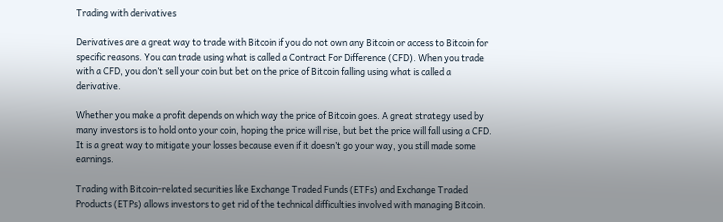Trading with derivatives

Derivatives are a great way to trade with Bitcoin if you do not own any Bitcoin or access to Bitcoin for specific reasons. You can trade using what is called a Contract For Difference (CFD). When you trade with a CFD, you don’t sell your coin but bet on the price of Bitcoin falling using what is called a derivative.

Whether you make a profit depends on which way the price of Bitcoin goes. A great strategy used by many investors is to hold onto your coin, hoping the price will rise, but bet the price will fall using a CFD. It is a great way to mitigate your losses because even if it doesn’t go your way, you still made some earnings.

Trading with Bitcoin-related securities like Exchange Traded Funds (ETFs) and Exchange Traded Products (ETPs) allows investors to get rid of the technical difficulties involved with managing Bitcoin.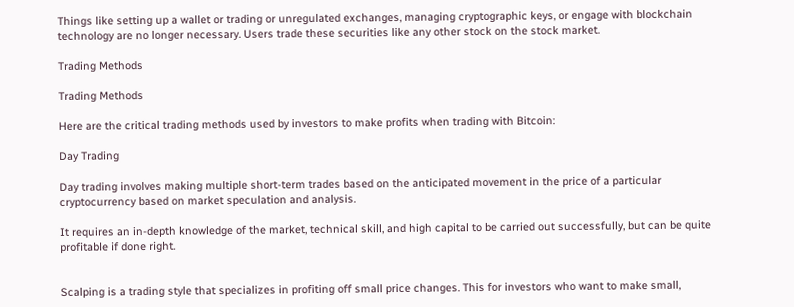Things like setting up a wallet or trading or unregulated exchanges, managing cryptographic keys, or engage with blockchain technology are no longer necessary. Users trade these securities like any other stock on the stock market.

Trading Methods

Trading Methods

Here are the critical trading methods used by investors to make profits when trading with Bitcoin:

Day Trading

Day trading involves making multiple short-term trades based on the anticipated movement in the price of a particular cryptocurrency based on market speculation and analysis.

It requires an in-depth knowledge of the market, technical skill, and high capital to be carried out successfully, but can be quite profitable if done right.


Scalping is a trading style that specializes in profiting off small price changes. This for investors who want to make small,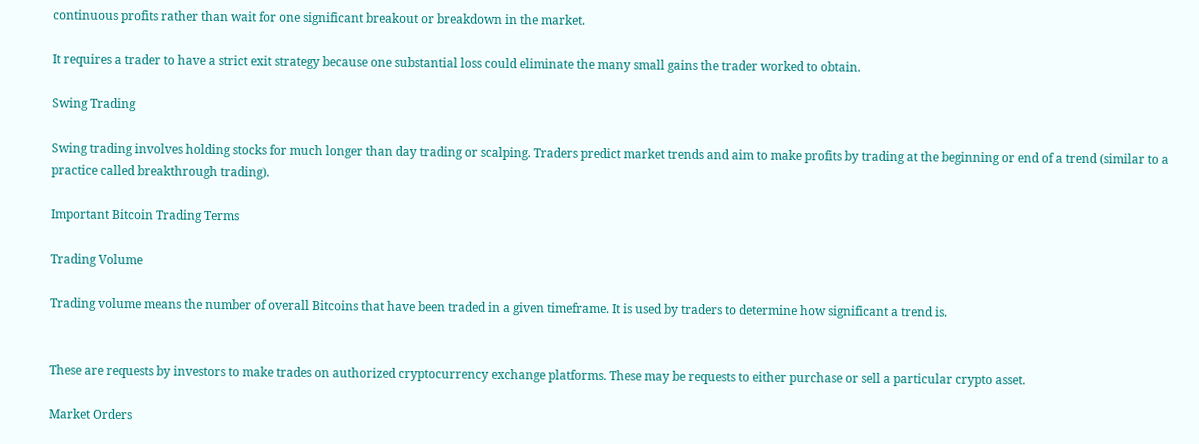continuous profits rather than wait for one significant breakout or breakdown in the market.

It requires a trader to have a strict exit strategy because one substantial loss could eliminate the many small gains the trader worked to obtain.

Swing Trading

Swing trading involves holding stocks for much longer than day trading or scalping. Traders predict market trends and aim to make profits by trading at the beginning or end of a trend (similar to a practice called breakthrough trading).

Important Bitcoin Trading Terms

Trading Volume

Trading volume means the number of overall Bitcoins that have been traded in a given timeframe. It is used by traders to determine how significant a trend is.


These are requests by investors to make trades on authorized cryptocurrency exchange platforms. These may be requests to either purchase or sell a particular crypto asset.

Market Orders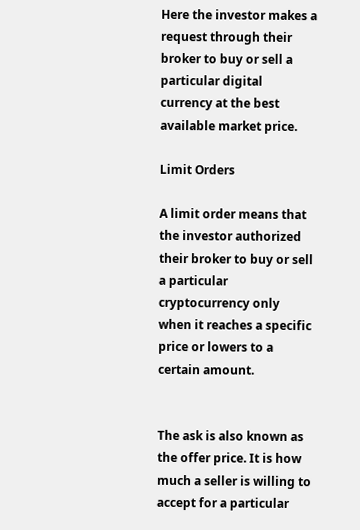Here the investor makes a request through their broker to buy or sell a particular digital currency at the best available market price.

Limit Orders

A limit order means that the investor authorized their broker to buy or sell a particular cryptocurrency only when it reaches a specific price or lowers to a certain amount.


The ask is also known as the offer price. It is how much a seller is willing to accept for a particular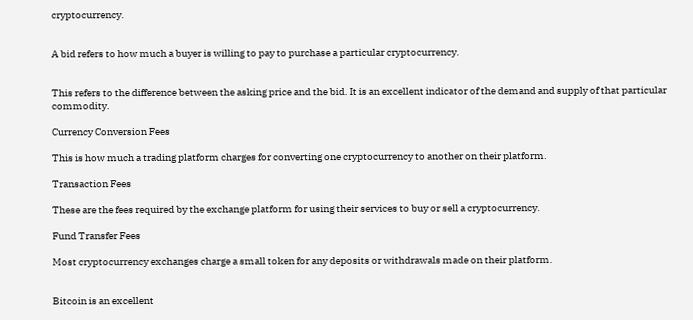cryptocurrency.


A bid refers to how much a buyer is willing to pay to purchase a particular cryptocurrency.


This refers to the difference between the asking price and the bid. It is an excellent indicator of the demand and supply of that particular commodity.

Currency Conversion Fees

This is how much a trading platform charges for converting one cryptocurrency to another on their platform.

Transaction Fees

These are the fees required by the exchange platform for using their services to buy or sell a cryptocurrency.

Fund Transfer Fees

Most cryptocurrency exchanges charge a small token for any deposits or withdrawals made on their platform.


Bitcoin is an excellent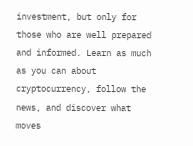investment, but only for those who are well prepared and informed. Learn as much as you can about cryptocurrency, follow the news, and discover what moves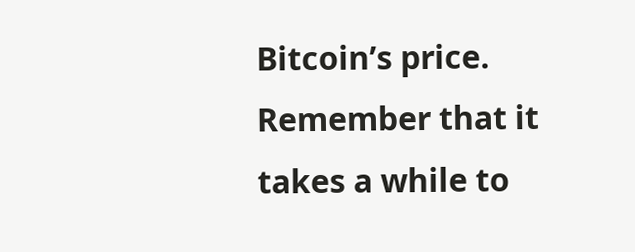Bitcoin’s price. Remember that it takes a while to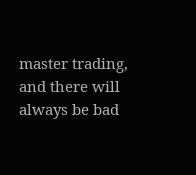master trading, and there will always be bad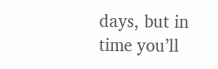days, but in time you’ll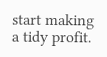start making a tidy profit.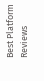Best Platform Reviews